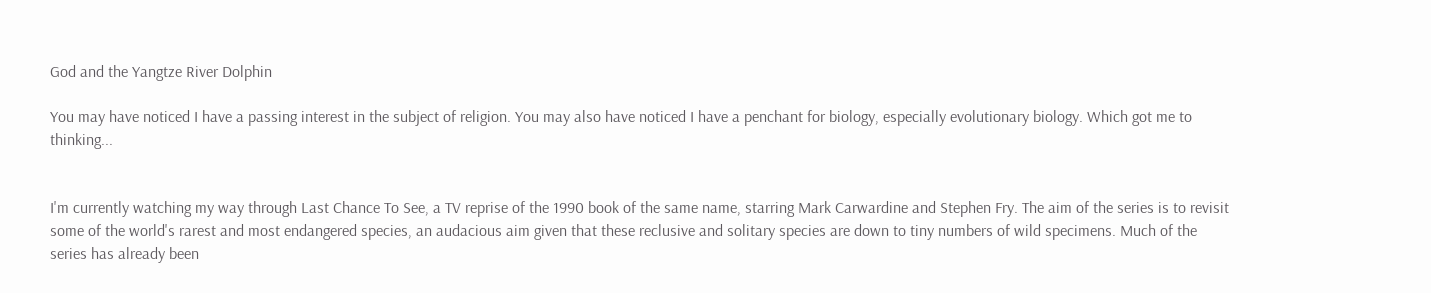God and the Yangtze River Dolphin

You may have noticed I have a passing interest in the subject of religion. You may also have noticed I have a penchant for biology, especially evolutionary biology. Which got me to thinking...


I'm currently watching my way through Last Chance To See, a TV reprise of the 1990 book of the same name, starring Mark Carwardine and Stephen Fry. The aim of the series is to revisit some of the world's rarest and most endangered species, an audacious aim given that these reclusive and solitary species are down to tiny numbers of wild specimens. Much of the series has already been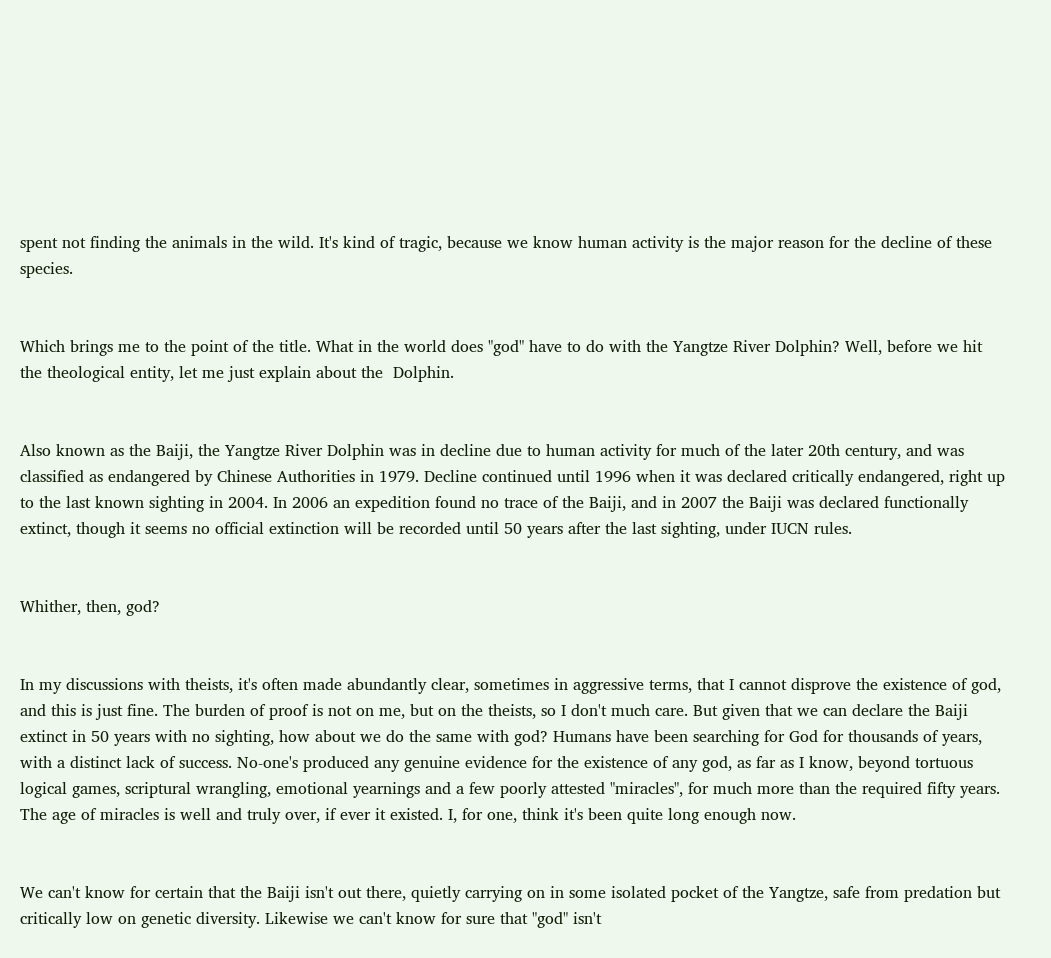spent not finding the animals in the wild. It's kind of tragic, because we know human activity is the major reason for the decline of these species.


Which brings me to the point of the title. What in the world does "god" have to do with the Yangtze River Dolphin? Well, before we hit the theological entity, let me just explain about the  Dolphin.


Also known as the Baiji, the Yangtze River Dolphin was in decline due to human activity for much of the later 20th century, and was classified as endangered by Chinese Authorities in 1979. Decline continued until 1996 when it was declared critically endangered, right up to the last known sighting in 2004. In 2006 an expedition found no trace of the Baiji, and in 2007 the Baiji was declared functionally extinct, though it seems no official extinction will be recorded until 50 years after the last sighting, under IUCN rules.


Whither, then, god?


In my discussions with theists, it's often made abundantly clear, sometimes in aggressive terms, that I cannot disprove the existence of god, and this is just fine. The burden of proof is not on me, but on the theists, so I don't much care. But given that we can declare the Baiji extinct in 50 years with no sighting, how about we do the same with god? Humans have been searching for God for thousands of years, with a distinct lack of success. No-one's produced any genuine evidence for the existence of any god, as far as I know, beyond tortuous logical games, scriptural wrangling, emotional yearnings and a few poorly attested "miracles", for much more than the required fifty years. The age of miracles is well and truly over, if ever it existed. I, for one, think it's been quite long enough now.


We can't know for certain that the Baiji isn't out there, quietly carrying on in some isolated pocket of the Yangtze, safe from predation but critically low on genetic diversity. Likewise we can't know for sure that "god" isn't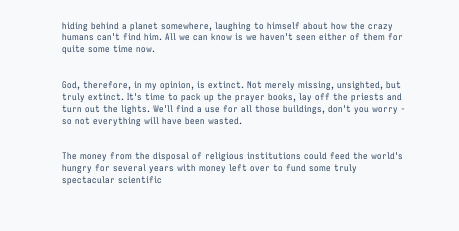hiding behind a planet somewhere, laughing to himself about how the crazy humans can't find him. All we can know is we haven't seen either of them for quite some time now.


God, therefore, in my opinion, is extinct. Not merely missing, unsighted, but truly extinct. It's time to pack up the prayer books, lay off the priests and turn out the lights. We'll find a use for all those buildings, don't you worry - so not everything will have been wasted.


The money from the disposal of religious institutions could feed the world's hungry for several years with money left over to fund some truly spectacular scientific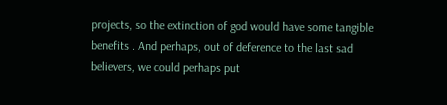projects, so the extinction of god would have some tangible benefits . And perhaps, out of deference to the last sad believers, we could perhaps put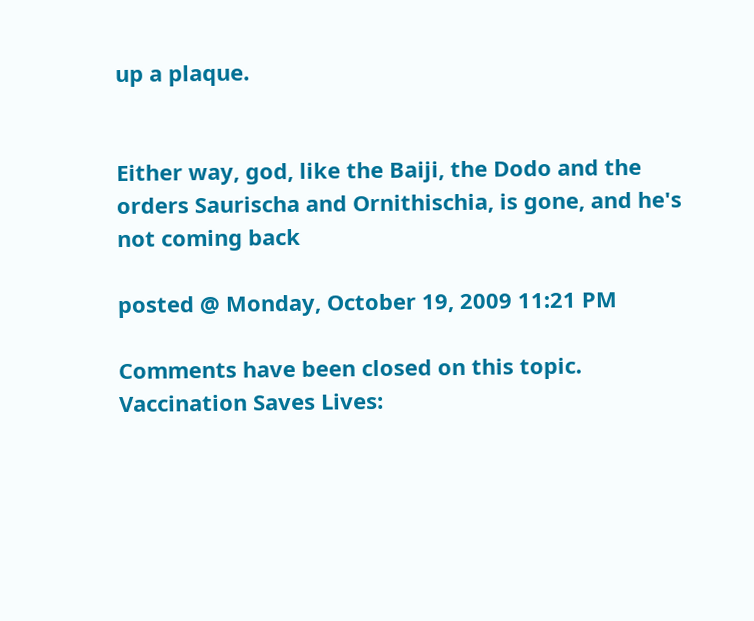up a plaque.


Either way, god, like the Baiji, the Dodo and the orders Saurischa and Ornithischia, is gone, and he's not coming back

posted @ Monday, October 19, 2009 11:21 PM

Comments have been closed on this topic.
Vaccination Saves Lives: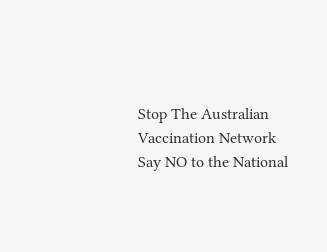Stop The Australian Vaccination Network
Say NO to the National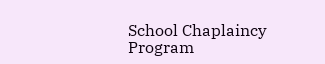School Chaplaincy Program